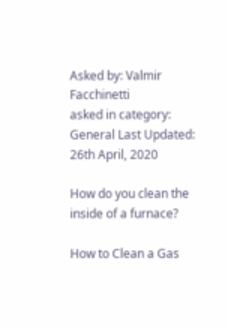Asked by: Valmir Facchinetti
asked in category: General Last Updated: 26th April, 2020

How do you clean the inside of a furnace?

How to Clean a Gas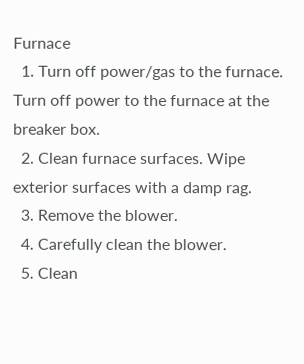Furnace
  1. Turn off power/gas to the furnace. Turn off power to the furnace at the breaker box.
  2. Clean furnace surfaces. Wipe exterior surfaces with a damp rag.
  3. Remove the blower.
  4. Carefully clean the blower.
  5. Clean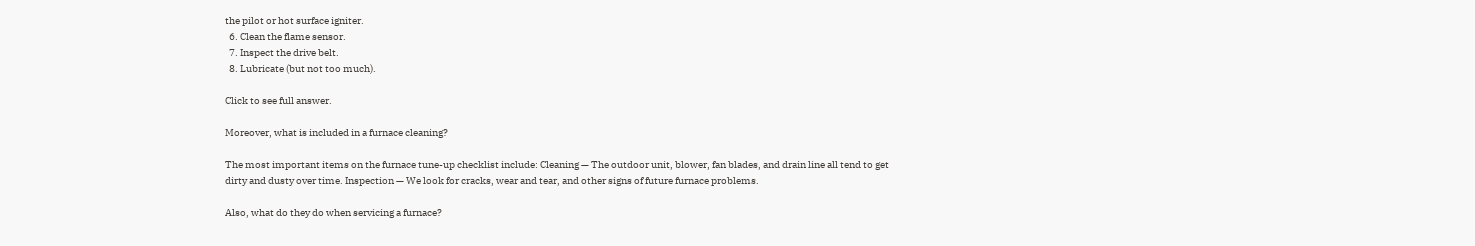the pilot or hot surface igniter.
  6. Clean the flame sensor.
  7. Inspect the drive belt.
  8. Lubricate (but not too much).

Click to see full answer.

Moreover, what is included in a furnace cleaning?

The most important items on the furnace tune-up checklist include: Cleaning — The outdoor unit, blower, fan blades, and drain line all tend to get dirty and dusty over time. Inspection — We look for cracks, wear and tear, and other signs of future furnace problems.

Also, what do they do when servicing a furnace?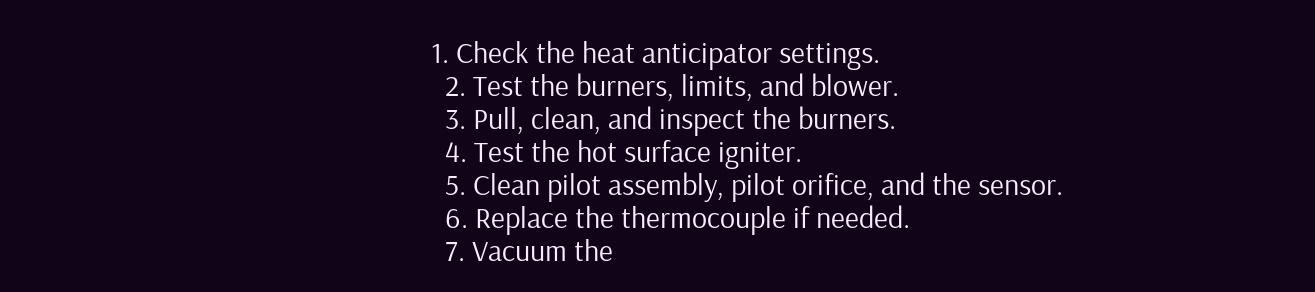1. Check the heat anticipator settings.
  2. Test the burners, limits, and blower.
  3. Pull, clean, and inspect the burners.
  4. Test the hot surface igniter.
  5. Clean pilot assembly, pilot orifice, and the sensor.
  6. Replace the thermocouple if needed.
  7. Vacuum the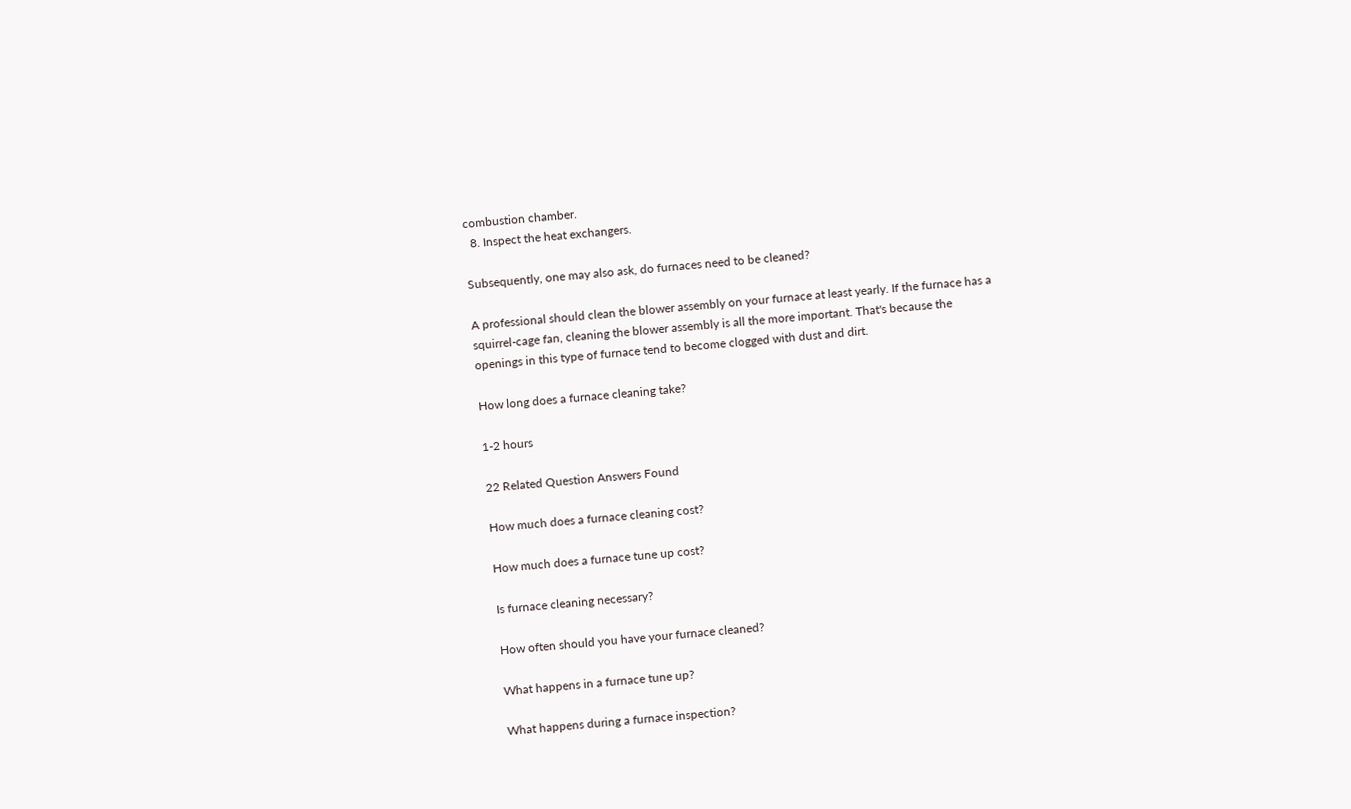combustion chamber.
  8. Inspect the heat exchangers.

Subsequently, one may also ask, do furnaces need to be cleaned?

A professional should clean the blower assembly on your furnace at least yearly. If the furnace has a squirrel-cage fan, cleaning the blower assembly is all the more important. That's because the openings in this type of furnace tend to become clogged with dust and dirt.

How long does a furnace cleaning take?

1-2 hours

22 Related Question Answers Found

How much does a furnace cleaning cost?

How much does a furnace tune up cost?

Is furnace cleaning necessary?

How often should you have your furnace cleaned?

What happens in a furnace tune up?

What happens during a furnace inspection?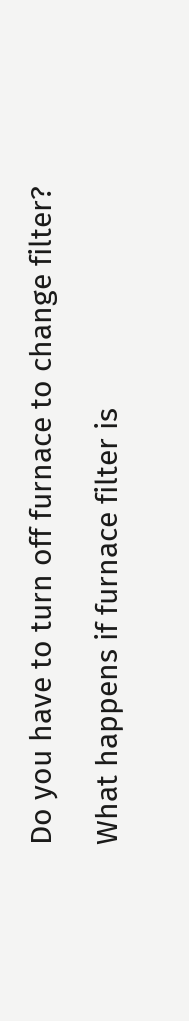Do you have to turn off furnace to change filter?

What happens if furnace filter is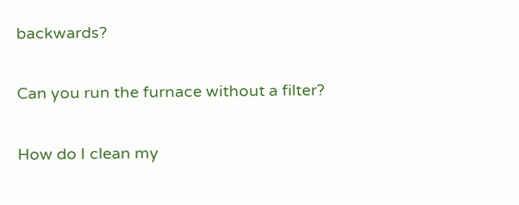backwards?

Can you run the furnace without a filter?

How do I clean my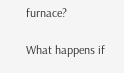furnace?

What happens if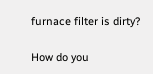furnace filter is dirty?

How do you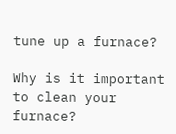tune up a furnace?

Why is it important to clean your furnace?